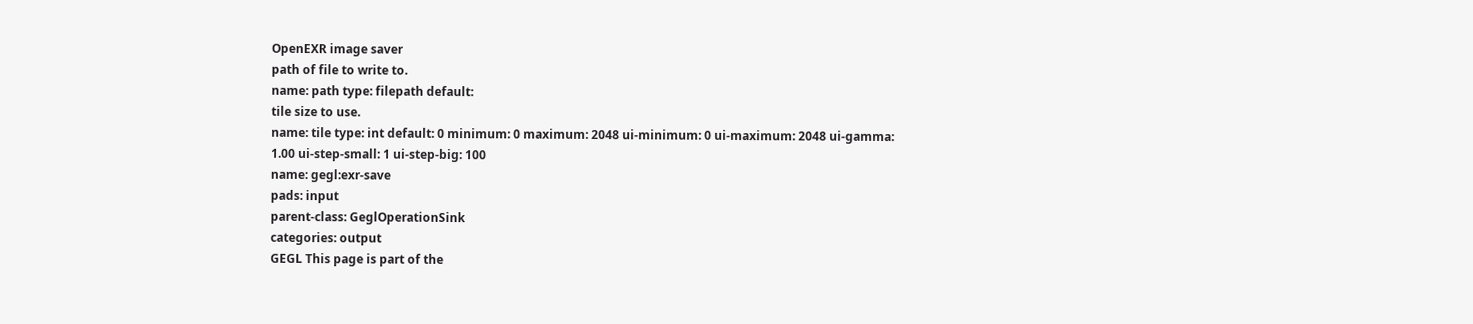OpenEXR image saver
path of file to write to.
name: path type: filepath default:
tile size to use.
name: tile type: int default: 0 minimum: 0 maximum: 2048 ui-minimum: 0 ui-maximum: 2048 ui-gamma: 1.00 ui-step-small: 1 ui-step-big: 100
name: gegl:exr-save
pads: input
parent-class: GeglOperationSink
categories: output
GEGL This page is part of the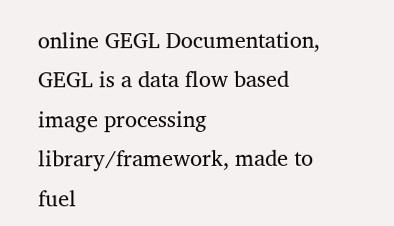online GEGL Documentation, GEGL is a data flow based image processing library/framework, made to fuel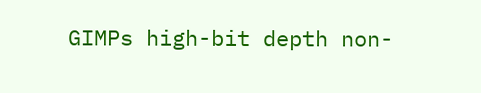GIMPs high-bit depth non-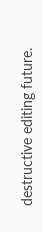destructive editing future.